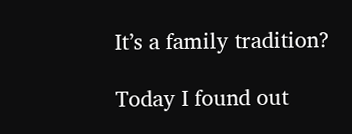It’s a family tradition?

Today I found out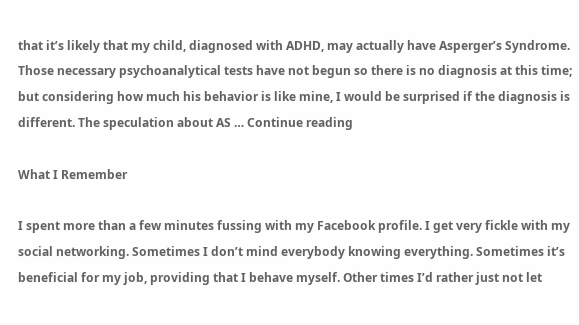that it’s likely that my child, diagnosed with ADHD, may actually have Asperger’s Syndrome. Those necessary psychoanalytical tests have not begun so there is no diagnosis at this time; but considering how much his behavior is like mine, I would be surprised if the diagnosis is different. The speculation about AS … Continue reading

What I Remember

I spent more than a few minutes fussing with my Facebook profile. I get very fickle with my social networking. Sometimes I don’t mind everybody knowing everything. Sometimes it’s beneficial for my job, providing that I behave myself. Other times I’d rather just not let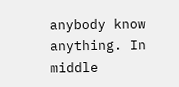anybody know anything. In middle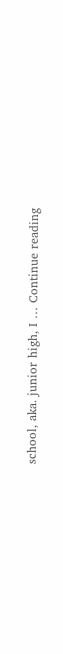school, aka. junior high, I … Continue reading